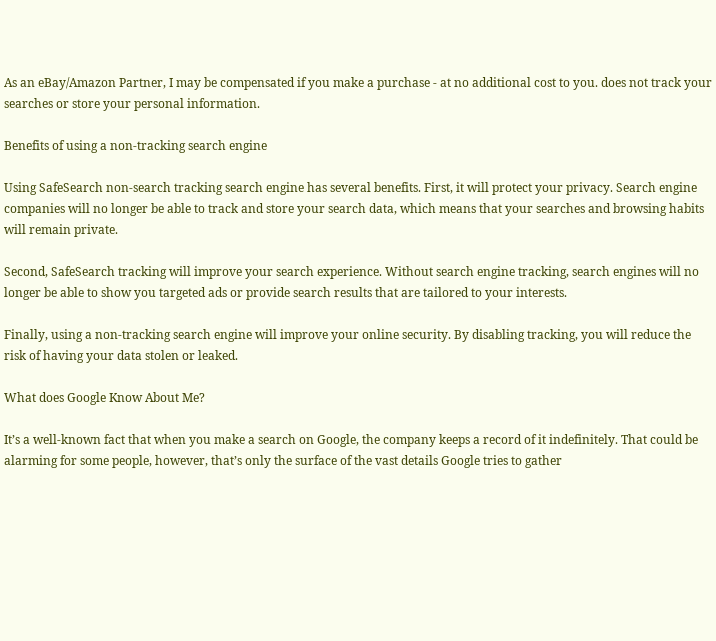As an eBay/Amazon Partner, I may be compensated if you make a purchase - at no additional cost to you. does not track your searches or store your personal information.

Benefits of using a non-tracking search engine

Using SafeSearch non-search tracking search engine has several benefits. First, it will protect your privacy. Search engine companies will no longer be able to track and store your search data, which means that your searches and browsing habits will remain private.

Second, SafeSearch tracking will improve your search experience. Without search engine tracking, search engines will no longer be able to show you targeted ads or provide search results that are tailored to your interests.

Finally, using a non-tracking search engine will improve your online security. By disabling tracking, you will reduce the risk of having your data stolen or leaked.

What does Google Know About Me?

It’s a well-known fact that when you make a search on Google, the company keeps a record of it indefinitely. That could be alarming for some people, however, that’s only the surface of the vast details Google tries to gather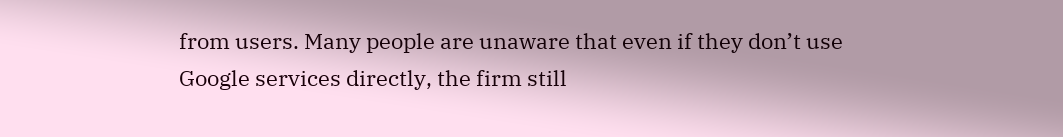from users. Many people are unaware that even if they don’t use Google services directly, the firm still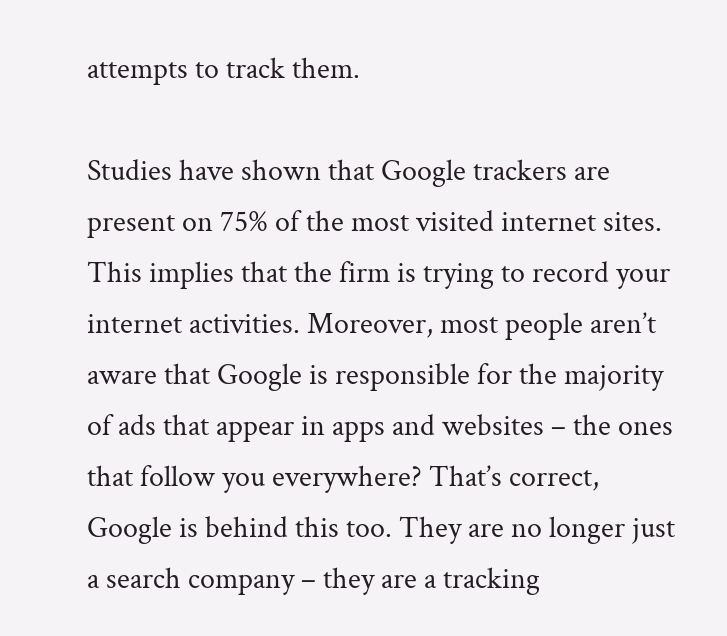attempts to track them.

Studies have shown that Google trackers are present on 75% of the most visited internet sites. This implies that the firm is trying to record your internet activities. Moreover, most people aren’t aware that Google is responsible for the majority of ads that appear in apps and websites – the ones that follow you everywhere? That’s correct, Google is behind this too. They are no longer just a search company – they are a tracking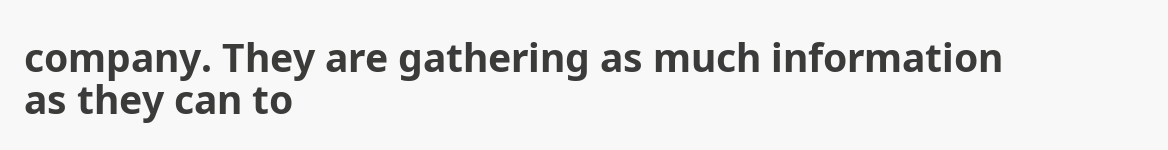company. They are gathering as much information as they can to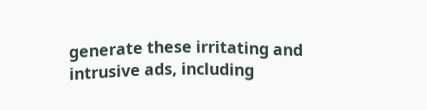generate these irritating and intrusive ads, including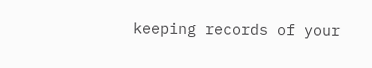keeping records of your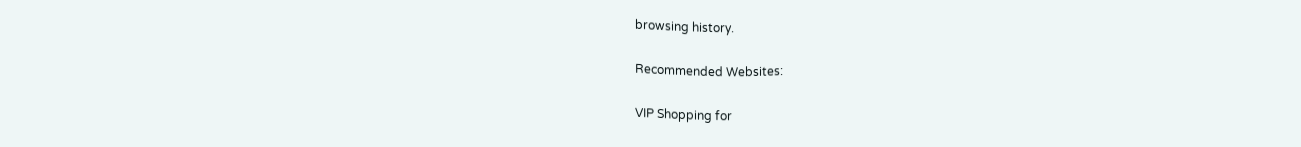browsing history.

Recommended Websites:

VIP Shopping for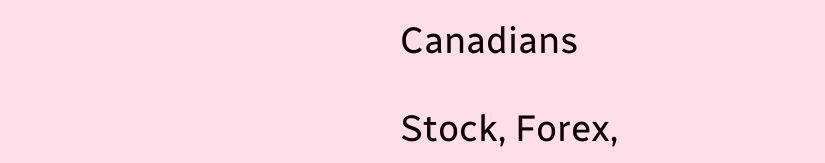Canadians

Stock, Forex,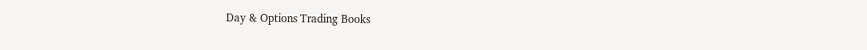Day & Options Trading Books